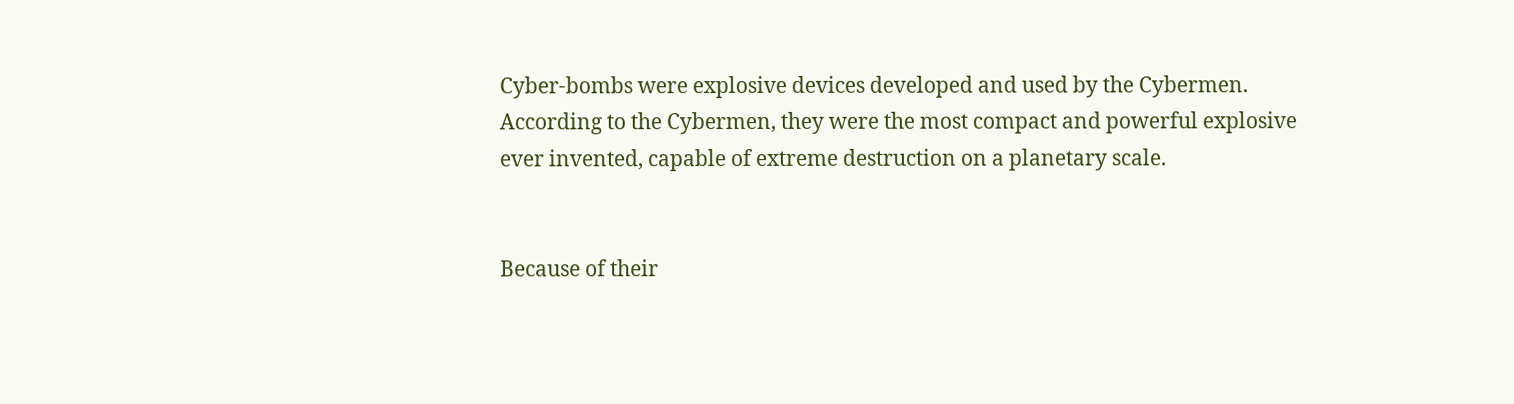Cyber-bombs were explosive devices developed and used by the Cybermen. According to the Cybermen, they were the most compact and powerful explosive ever invented, capable of extreme destruction on a planetary scale.


Because of their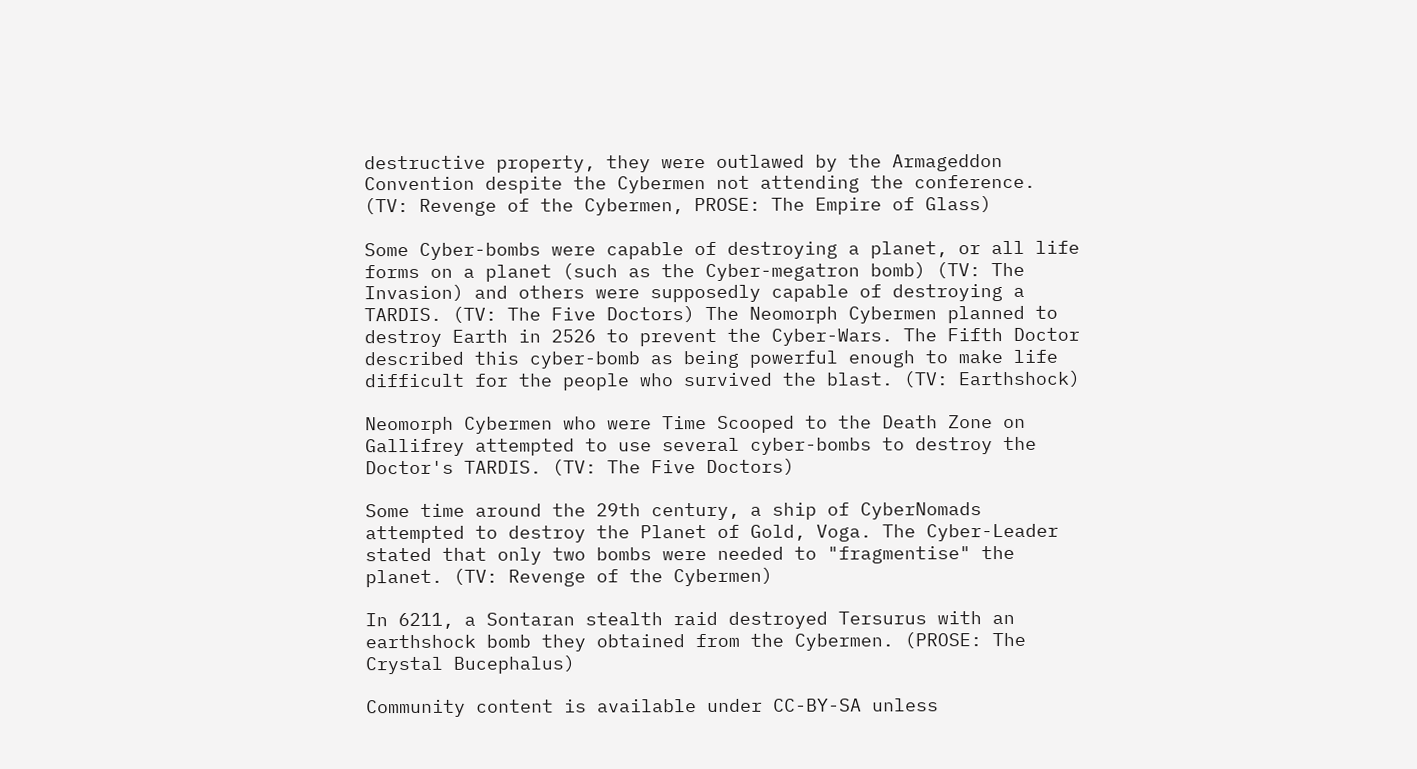destructive property, they were outlawed by the Armageddon Convention despite the Cybermen not attending the conference. (TV: Revenge of the Cybermen, PROSE: The Empire of Glass)

Some Cyber-bombs were capable of destroying a planet, or all life forms on a planet (such as the Cyber-megatron bomb) (TV: The Invasion) and others were supposedly capable of destroying a TARDIS. (TV: The Five Doctors) The Neomorph Cybermen planned to destroy Earth in 2526 to prevent the Cyber-Wars. The Fifth Doctor described this cyber-bomb as being powerful enough to make life difficult for the people who survived the blast. (TV: Earthshock)

Neomorph Cybermen who were Time Scooped to the Death Zone on Gallifrey attempted to use several cyber-bombs to destroy the Doctor's TARDIS. (TV: The Five Doctors)

Some time around the 29th century, a ship of CyberNomads attempted to destroy the Planet of Gold, Voga. The Cyber-Leader stated that only two bombs were needed to "fragmentise" the planet. (TV: Revenge of the Cybermen)

In 6211, a Sontaran stealth raid destroyed Tersurus with an earthshock bomb they obtained from the Cybermen. (PROSE: The Crystal Bucephalus)

Community content is available under CC-BY-SA unless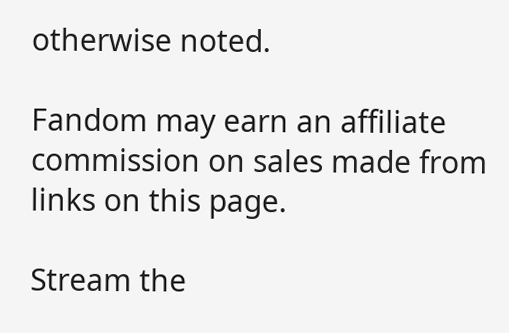otherwise noted.

Fandom may earn an affiliate commission on sales made from links on this page.

Stream the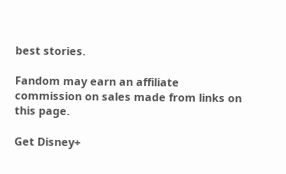best stories.

Fandom may earn an affiliate commission on sales made from links on this page.

Get Disney+